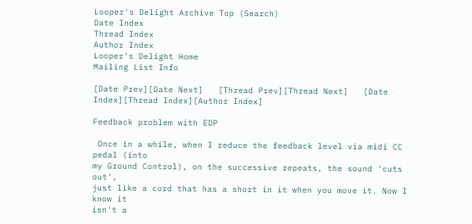Looper's Delight Archive Top (Search)
Date Index
Thread Index
Author Index
Looper's Delight Home
Mailing List Info

[Date Prev][Date Next]   [Thread Prev][Thread Next]   [Date Index][Thread Index][Author Index]

Feedback problem with EDP

 Once in a while, when I reduce the feedback level via midi CC pedal (into
my Ground Control), on the successive repeats, the sound 'cuts out',
just like a cord that has a short in it when you move it. Now I know it
isn't a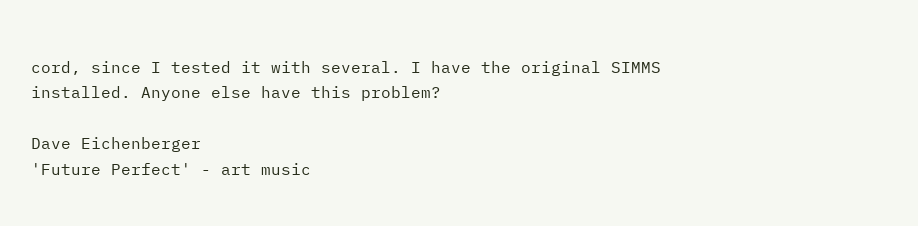cord, since I tested it with several. I have the original SIMMS
installed. Anyone else have this problem?

Dave Eichenberger
'Future Perfect' - art music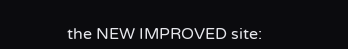the NEW IMPROVED site: